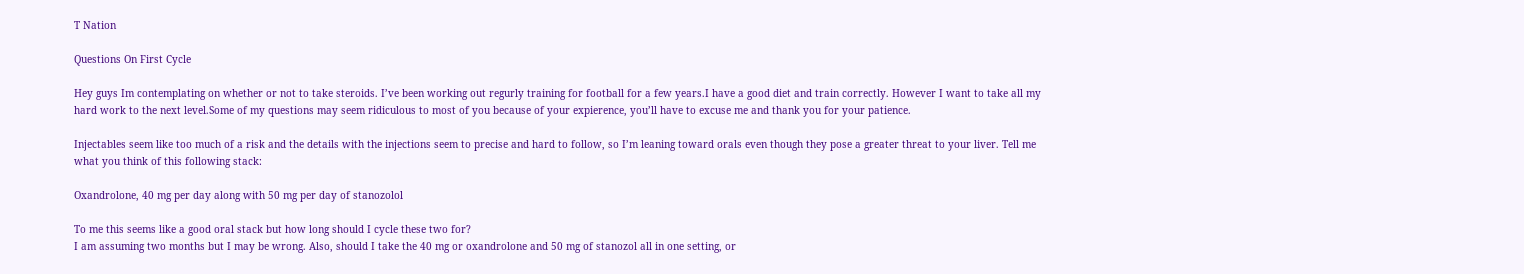T Nation

Questions On First Cycle

Hey guys Im contemplating on whether or not to take steroids. I’ve been working out regurly training for football for a few years.I have a good diet and train correctly. However I want to take all my hard work to the next level.Some of my questions may seem ridiculous to most of you because of your expierence, you’ll have to excuse me and thank you for your patience.

Injectables seem like too much of a risk and the details with the injections seem to precise and hard to follow, so I’m leaning toward orals even though they pose a greater threat to your liver. Tell me what you think of this following stack:

Oxandrolone, 40 mg per day along with 50 mg per day of stanozolol

To me this seems like a good oral stack but how long should I cycle these two for?
I am assuming two months but I may be wrong. Also, should I take the 40 mg or oxandrolone and 50 mg of stanozol all in one setting, or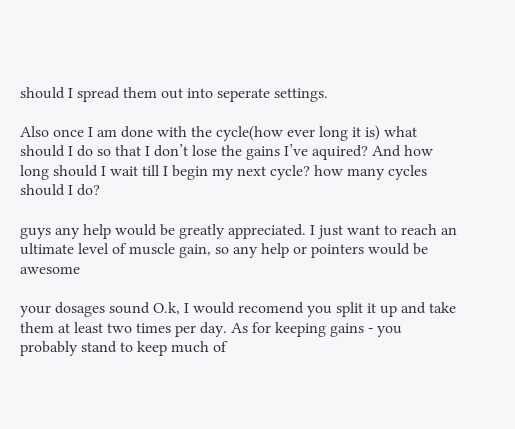should I spread them out into seperate settings.

Also once I am done with the cycle(how ever long it is) what should I do so that I don’t lose the gains I’ve aquired? And how long should I wait till I begin my next cycle? how many cycles should I do?

guys any help would be greatly appreciated. I just want to reach an ultimate level of muscle gain, so any help or pointers would be awesome

your dosages sound O.k, I would recomend you split it up and take them at least two times per day. As for keeping gains - you probably stand to keep much of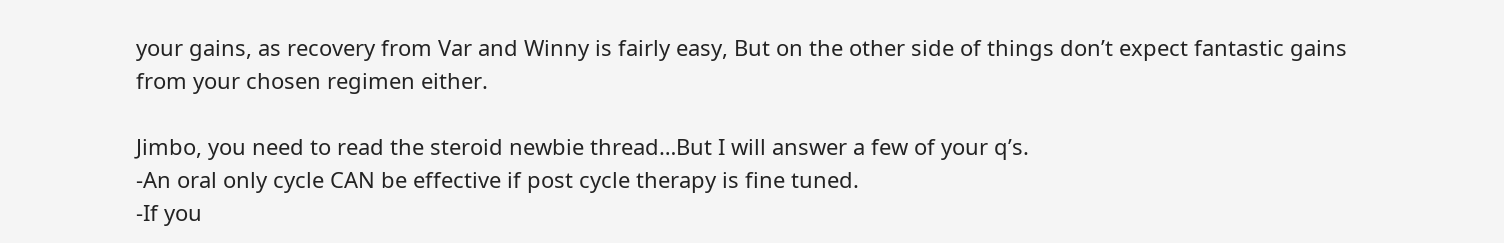your gains, as recovery from Var and Winny is fairly easy, But on the other side of things don’t expect fantastic gains from your chosen regimen either.

Jimbo, you need to read the steroid newbie thread…But I will answer a few of your q’s.
-An oral only cycle CAN be effective if post cycle therapy is fine tuned.
-If you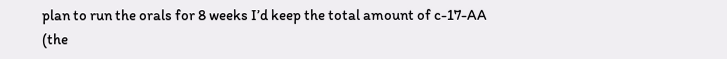plan to run the orals for 8 weeks I’d keep the total amount of c-17-AA (the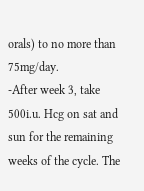orals) to no more than 75mg/day.
-After week 3, take 500i.u. Hcg on sat and sun for the remaining weeks of the cycle. The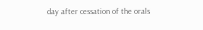day after cessation of the orals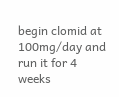begin clomid at 100mg/day and run it for 4 weeks